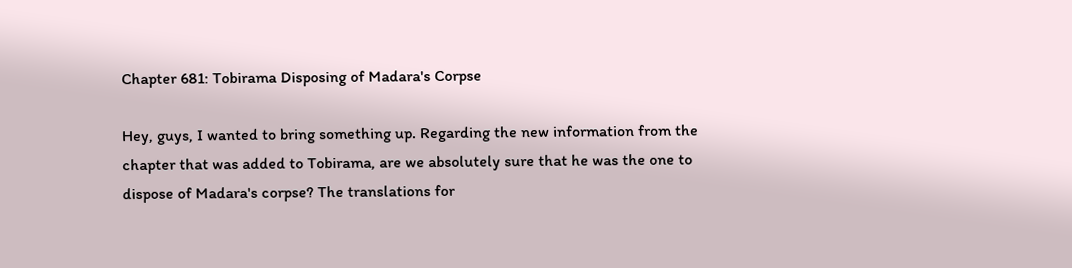Chapter 681: Tobirama Disposing of Madara's Corpse

Hey, guys, I wanted to bring something up. Regarding the new information from the chapter that was added to Tobirama, are we absolutely sure that he was the one to dispose of Madara's corpse? The translations for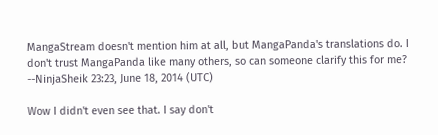MangaStream doesn't mention him at all, but MangaPanda's translations do. I don't trust MangaPanda like many others, so can someone clarify this for me? --NinjaSheik 23:23, June 18, 2014 (UTC)

Wow I didn't even see that. I say don't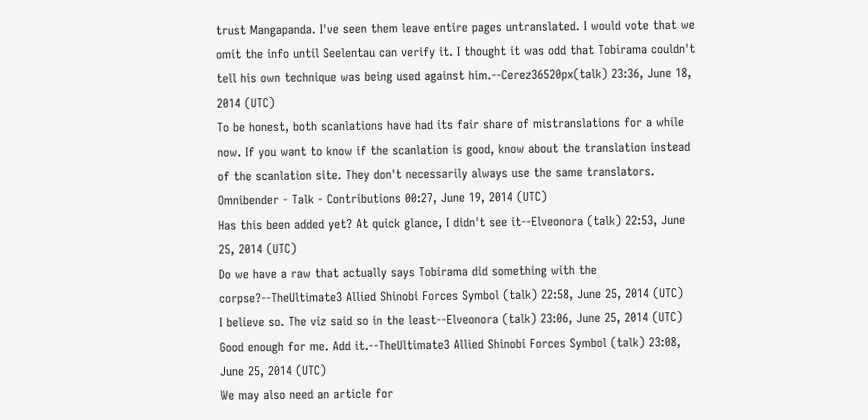trust Mangapanda. I've seen them leave entire pages untranslated. I would vote that we omit the info until Seelentau can verify it. I thought it was odd that Tobirama couldn't tell his own technique was being used against him.--Cerez36520px(talk) 23:36, June 18, 2014 (UTC)
To be honest, both scanlations have had its fair share of mistranslations for a while now. If you want to know if the scanlation is good, know about the translation instead of the scanlation site. They don't necessarily always use the same translators. Omnibender - Talk - Contributions 00:27, June 19, 2014 (UTC)
Has this been added yet? At quick glance, I didn't see it--Elveonora (talk) 22:53, June 25, 2014 (UTC)
Do we have a raw that actually says Tobirama did something with the corpse?--TheUltimate3 Allied Shinobi Forces Symbol (talk) 22:58, June 25, 2014 (UTC)
I believe so. The viz said so in the least--Elveonora (talk) 23:06, June 25, 2014 (UTC)
Good enough for me. Add it.--TheUltimate3 Allied Shinobi Forces Symbol (talk) 23:08, June 25, 2014 (UTC)
We may also need an article for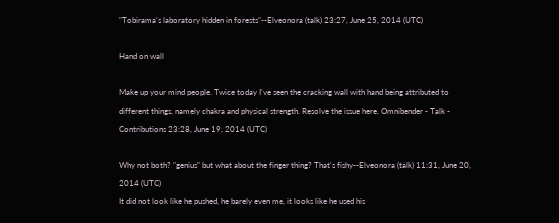"Tobirama's laboratory hidden in forests"--Elveonora (talk) 23:27, June 25, 2014 (UTC)

Hand on wall

Make up your mind people. Twice today I've seen the cracking wall with hand being attributed to different things, namely chakra and physical strength. Resolve the issue here. Omnibender - Talk - Contributions 23:28, June 19, 2014 (UTC)

Why not both? "genius" but what about the finger thing? That's fishy--Elveonora (talk) 11:31, June 20, 2014 (UTC)
It did not look like he pushed, he barely even me, it looks like he used his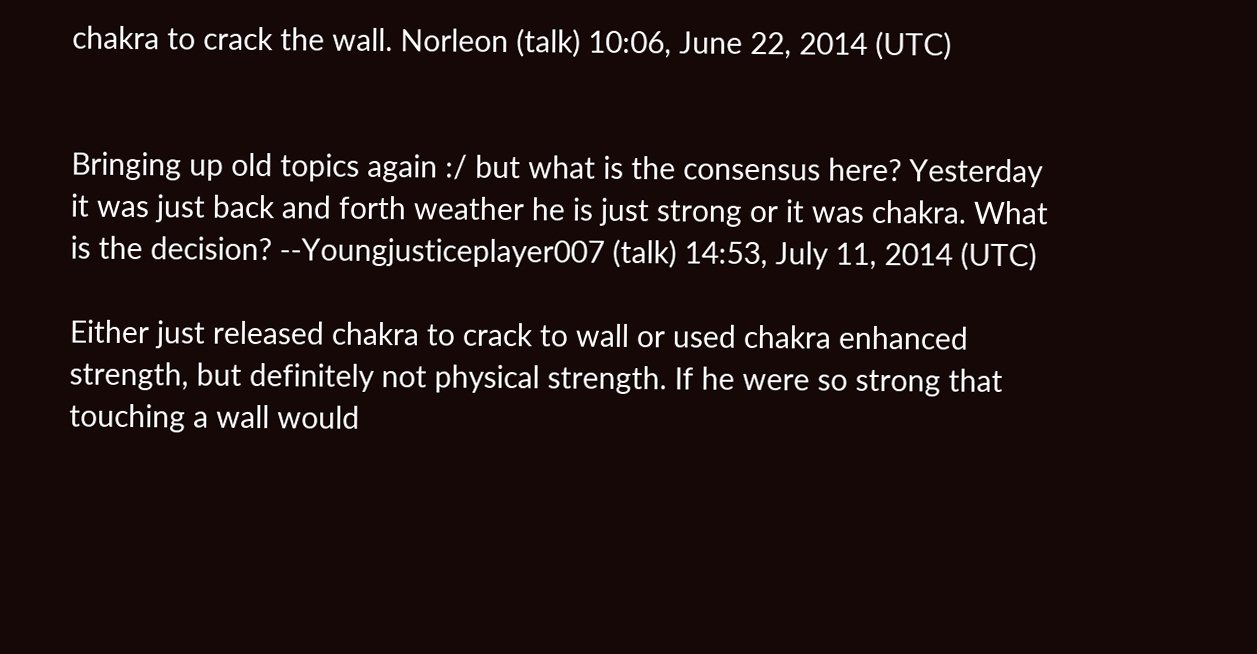chakra to crack the wall. Norleon (talk) 10:06, June 22, 2014 (UTC)


Bringing up old topics again :/ but what is the consensus here? Yesterday it was just back and forth weather he is just strong or it was chakra. What is the decision? --Youngjusticeplayer007 (talk) 14:53, July 11, 2014 (UTC)

Either just released chakra to crack to wall or used chakra enhanced strength, but definitely not physical strength. If he were so strong that touching a wall would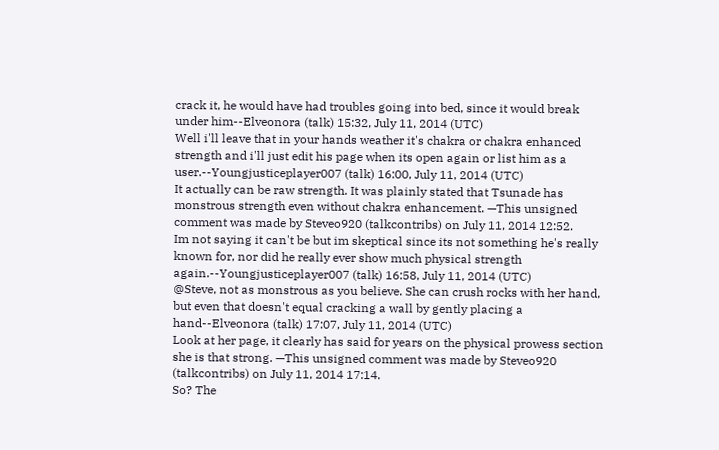crack it, he would have had troubles going into bed, since it would break under him--Elveonora (talk) 15:32, July 11, 2014 (UTC)
Well i'll leave that in your hands weather it's chakra or chakra enhanced strength and i'll just edit his page when its open again or list him as a user.--Youngjusticeplayer007 (talk) 16:00, July 11, 2014 (UTC)
It actually can be raw strength. It was plainly stated that Tsunade has monstrous strength even without chakra enhancement. —This unsigned comment was made by Steveo920 (talkcontribs) on July 11, 2014 12:52.
Im not saying it can't be but im skeptical since its not something he's really known for, nor did he really ever show much physical strength again.--Youngjusticeplayer007 (talk) 16:58, July 11, 2014 (UTC)
@Steve, not as monstrous as you believe. She can crush rocks with her hand, but even that doesn't equal cracking a wall by gently placing a hand--Elveonora (talk) 17:07, July 11, 2014 (UTC)
Look at her page, it clearly has said for years on the physical prowess section she is that strong. —This unsigned comment was made by Steveo920 (talkcontribs) on July 11, 2014 17:14.
So? The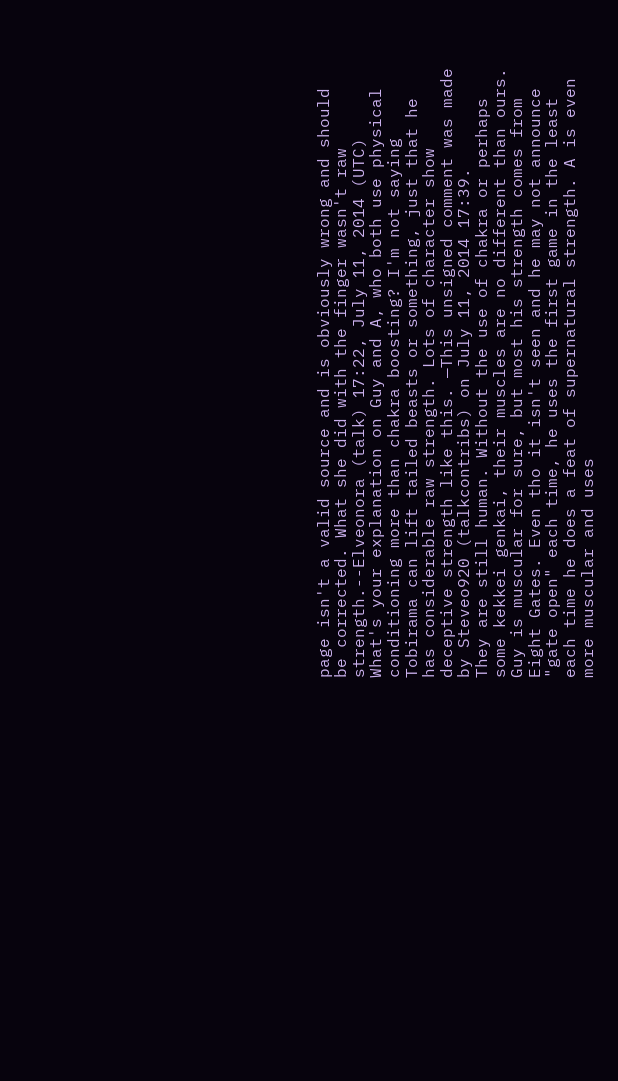page isn't a valid source and is obviously wrong and should be corrected. What she did with the finger wasn't raw strength.--Elveonora (talk) 17:22, July 11, 2014 (UTC)
What's your explanation on Guy and A, who both use physical conditioning more than chakra boosting? I'm not saying Tobirama can lift tailed beasts or something, just that he has considerable raw strength. Lots of character show deceptive strength like this. —This unsigned comment was made by Steveo920 (talkcontribs) on July 11, 2014 17:39.
They are still human. Without the use of chakra or perhaps some kekkei genkai, their muscles are no different than ours. Guy is muscular for sure, but most his strength comes from Eight Gates. Even tho it isn't seen and he may not announce "gate open" each time, he uses the first game in the least each time he does a feat of supernatural strength. A is even more muscular and uses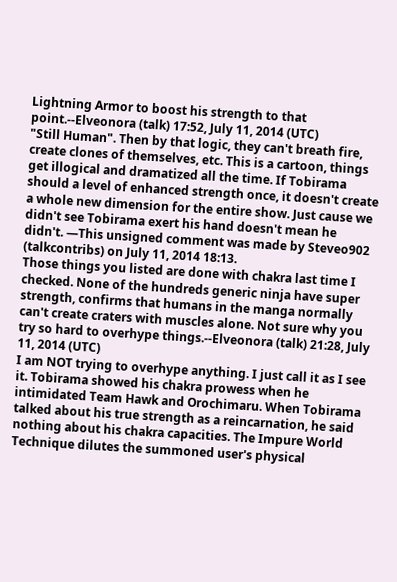Lightning Armor to boost his strength to that point.--Elveonora (talk) 17:52, July 11, 2014 (UTC)
"Still Human". Then by that logic, they can't breath fire, create clones of themselves, etc. This is a cartoon, things get illogical and dramatized all the time. If Tobirama should a level of enhanced strength once, it doesn't create a whole new dimension for the entire show. Just cause we didn't see Tobirama exert his hand doesn't mean he didn't. —This unsigned comment was made by Steveo902 (talkcontribs) on July 11, 2014 18:13.
Those things you listed are done with chakra last time I checked. None of the hundreds generic ninja have super strength, confirms that humans in the manga normally can't create craters with muscles alone. Not sure why you try so hard to overhype things.--Elveonora (talk) 21:28, July 11, 2014 (UTC)
I am NOT trying to overhype anything. I just call it as I see it. Tobirama showed his chakra prowess when he intimidated Team Hawk and Orochimaru. When Tobirama talked about his true strength as a reincarnation, he said nothing about his chakra capacities. The Impure World Technique dilutes the summoned user's physical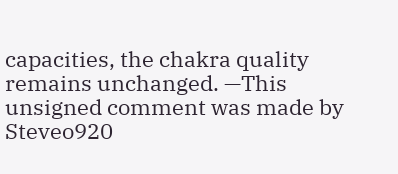capacities, the chakra quality remains unchanged. —This unsigned comment was made by Steveo920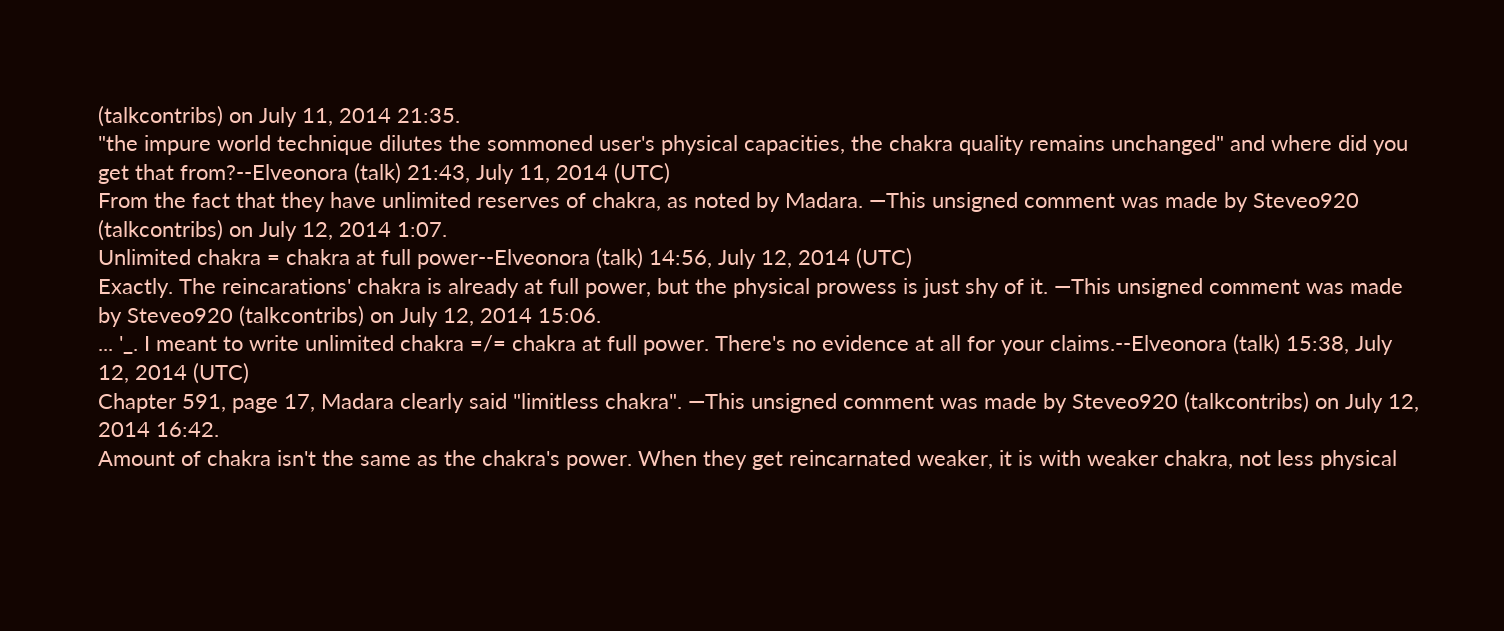(talkcontribs) on July 11, 2014 21:35.
"the impure world technique dilutes the sommoned user's physical capacities, the chakra quality remains unchanged" and where did you get that from?--Elveonora (talk) 21:43, July 11, 2014 (UTC)
From the fact that they have unlimited reserves of chakra, as noted by Madara. —This unsigned comment was made by Steveo920 (talkcontribs) on July 12, 2014 1:07.
Unlimited chakra = chakra at full power--Elveonora (talk) 14:56, July 12, 2014 (UTC)
Exactly. The reincarations' chakra is already at full power, but the physical prowess is just shy of it. —This unsigned comment was made by Steveo920 (talkcontribs) on July 12, 2014 15:06.
... '_. I meant to write unlimited chakra =/= chakra at full power. There's no evidence at all for your claims.--Elveonora (talk) 15:38, July 12, 2014 (UTC)
Chapter 591, page 17, Madara clearly said "limitless chakra". —This unsigned comment was made by Steveo920 (talkcontribs) on July 12, 2014 16:42.
Amount of chakra isn't the same as the chakra's power. When they get reincarnated weaker, it is with weaker chakra, not less physical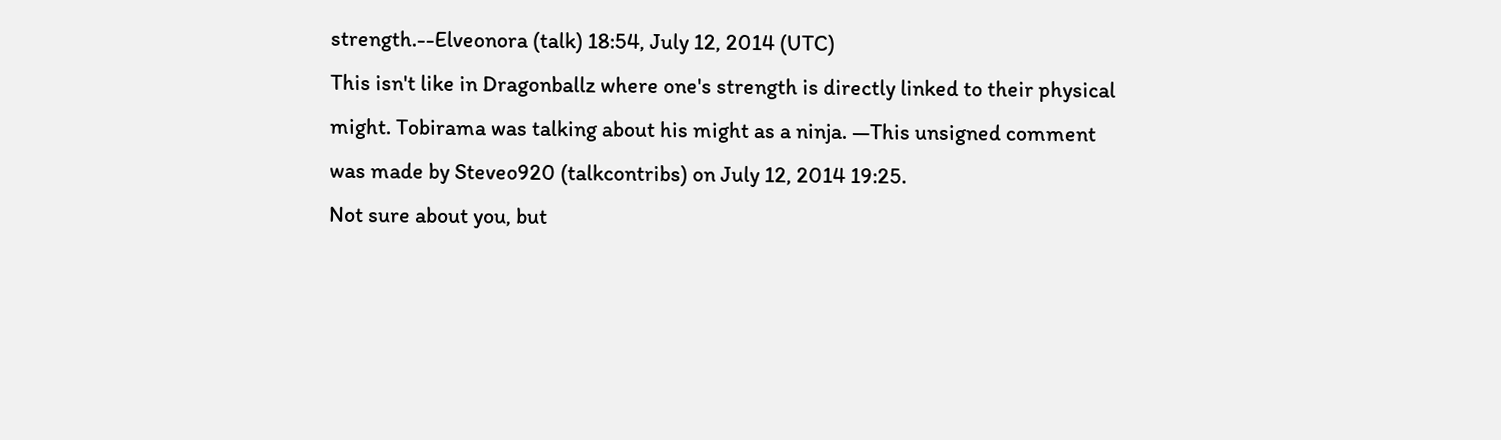strength.--Elveonora (talk) 18:54, July 12, 2014 (UTC)
This isn't like in Dragonballz where one's strength is directly linked to their physical might. Tobirama was talking about his might as a ninja. —This unsigned comment was made by Steveo920 (talkcontribs) on July 12, 2014 19:25.
Not sure about you, but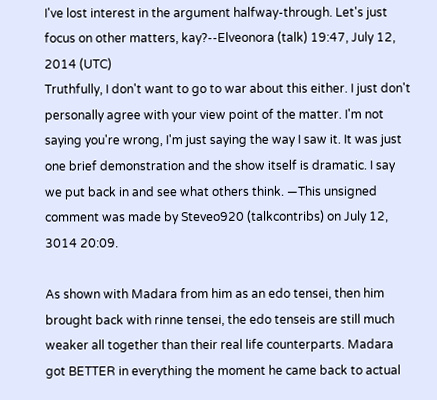I've lost interest in the argument halfway-through. Let's just focus on other matters, kay?--Elveonora (talk) 19:47, July 12, 2014 (UTC)
Truthfully, I don't want to go to war about this either. I just don't personally agree with your view point of the matter. I'm not saying you're wrong, I'm just saying the way I saw it. It was just one brief demonstration and the show itself is dramatic. I say we put back in and see what others think. —This unsigned comment was made by Steveo920 (talkcontribs) on July 12, 3014 20:09.

As shown with Madara from him as an edo tensei, then him brought back with rinne tensei, the edo tenseis are still much weaker all together than their real life counterparts. Madara got BETTER in everything the moment he came back to actual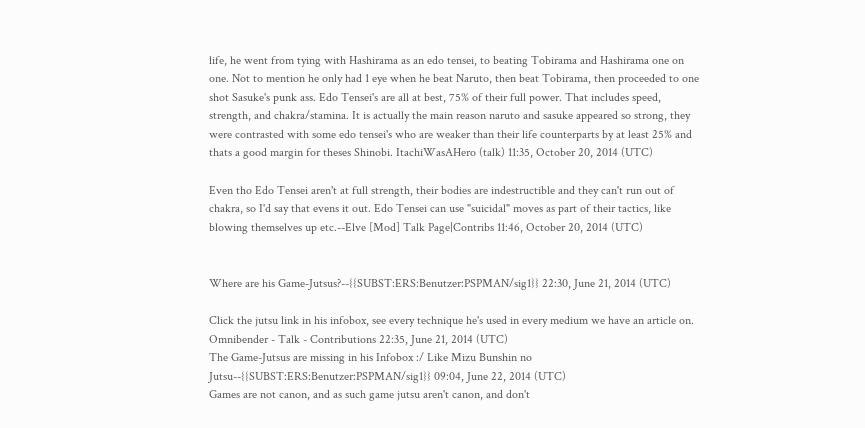life, he went from tying with Hashirama as an edo tensei, to beating Tobirama and Hashirama one on one. Not to mention he only had 1 eye when he beat Naruto, then beat Tobirama, then proceeded to one shot Sasuke's punk ass. Edo Tensei's are all at best, 75% of their full power. That includes speed, strength, and chakra/stamina. It is actually the main reason naruto and sasuke appeared so strong, they were contrasted with some edo tensei's who are weaker than their life counterparts by at least 25% and thats a good margin for theses Shinobi. ItachiWasAHero (talk) 11:35, October 20, 2014 (UTC)

Even tho Edo Tensei aren't at full strength, their bodies are indestructible and they can't run out of chakra, so I'd say that evens it out. Edo Tensei can use "suicidal" moves as part of their tactics, like blowing themselves up etc.--Elve [Mod] Talk Page|Contribs 11:46, October 20, 2014 (UTC)


Where are his Game-Jutsus?--{{SUBST:ERS:Benutzer:PSPMAN/sig1}} 22:30, June 21, 2014 (UTC)

Click the jutsu link in his infobox, see every technique he's used in every medium we have an article on. Omnibender - Talk - Contributions 22:35, June 21, 2014 (UTC)
The Game-Jutsus are missing in his Infobox :/ Like Mizu Bunshin no Jutsu--{{SUBST:ERS:Benutzer:PSPMAN/sig1}} 09:04, June 22, 2014 (UTC)
Games are not canon, and as such game jutsu aren't canon, and don't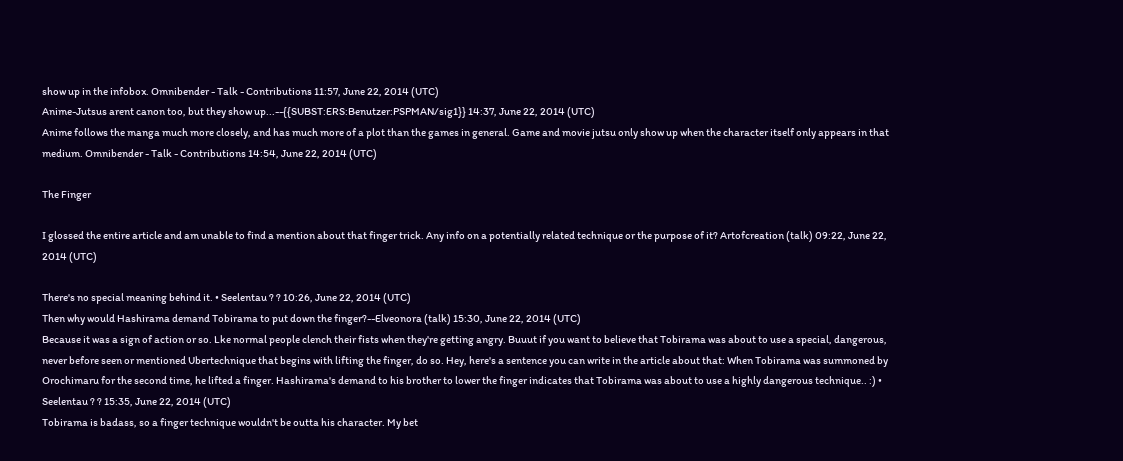show up in the infobox. Omnibender - Talk - Contributions 11:57, June 22, 2014 (UTC)
Anime-Jutsus arent canon too, but they show up...--{{SUBST:ERS:Benutzer:PSPMAN/sig1}} 14:37, June 22, 2014 (UTC)
Anime follows the manga much more closely, and has much more of a plot than the games in general. Game and movie jutsu only show up when the character itself only appears in that medium. Omnibender - Talk - Contributions 14:54, June 22, 2014 (UTC)

The Finger

I glossed the entire article and am unable to find a mention about that finger trick. Any info on a potentially related technique or the purpose of it? Artofcreation (talk) 09:22, June 22, 2014 (UTC)

There's no special meaning behind it. • Seelentau ? ? 10:26, June 22, 2014 (UTC)
Then why would Hashirama demand Tobirama to put down the finger?--Elveonora (talk) 15:30, June 22, 2014 (UTC)
Because it was a sign of action or so. Lke normal people clench their fists when they're getting angry. Buuut if you want to believe that Tobirama was about to use a special, dangerous, never before seen or mentioned Ubertechnique that begins with lifting the finger, do so. Hey, here's a sentence you can write in the article about that: When Tobirama was summoned by Orochimaru for the second time, he lifted a finger. Hashirama's demand to his brother to lower the finger indicates that Tobirama was about to use a highly dangerous technique.. :) • Seelentau ? ? 15:35, June 22, 2014 (UTC)
Tobirama is badass, so a finger technique wouldn't be outta his character. My bet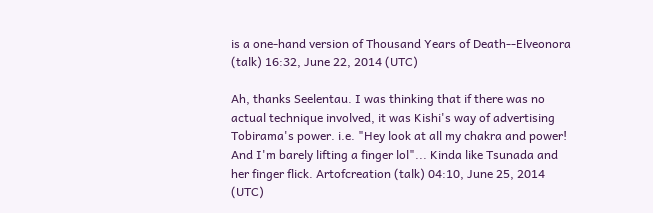is a one-hand version of Thousand Years of Death--Elveonora (talk) 16:32, June 22, 2014 (UTC)

Ah, thanks Seelentau. I was thinking that if there was no actual technique involved, it was Kishi's way of advertising Tobirama's power. i.e. "Hey look at all my chakra and power! And I'm barely lifting a finger lol"... Kinda like Tsunada and her finger flick. Artofcreation (talk) 04:10, June 25, 2014 (UTC)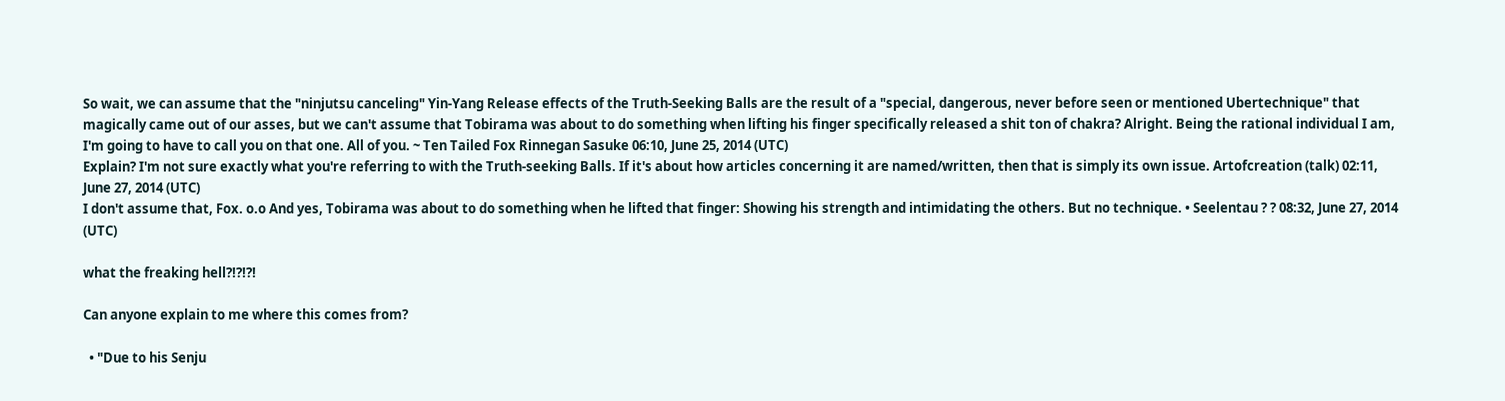So wait, we can assume that the "ninjutsu canceling" Yin-Yang Release effects of the Truth-Seeking Balls are the result of a "special, dangerous, never before seen or mentioned Ubertechnique" that magically came out of our asses, but we can't assume that Tobirama was about to do something when lifting his finger specifically released a shit ton of chakra? Alright. Being the rational individual I am, I'm going to have to call you on that one. All of you. ~ Ten Tailed Fox Rinnegan Sasuke 06:10, June 25, 2014 (UTC)
Explain? I'm not sure exactly what you're referring to with the Truth-seeking Balls. If it's about how articles concerning it are named/written, then that is simply its own issue. Artofcreation (talk) 02:11, June 27, 2014 (UTC)
I don't assume that, Fox. o.o And yes, Tobirama was about to do something when he lifted that finger: Showing his strength and intimidating the others. But no technique. • Seelentau ? ? 08:32, June 27, 2014 (UTC)

what the freaking hell?!?!?!

Can anyone explain to me where this comes from?

  • "Due to his Senju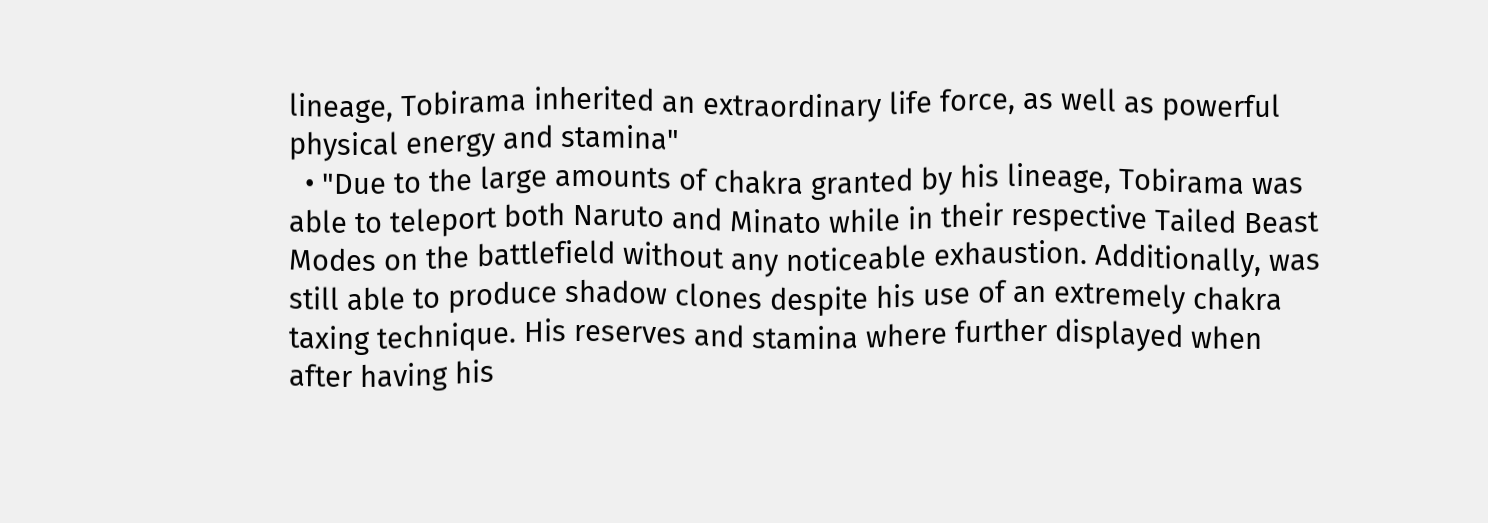lineage, Tobirama inherited an extraordinary life force, as well as powerful physical energy and stamina"
  • "Due to the large amounts of chakra granted by his lineage, Tobirama was able to teleport both Naruto and Minato while in their respective Tailed Beast Modes on the battlefield without any noticeable exhaustion. Additionally, was still able to produce shadow clones despite his use of an extremely chakra taxing technique. His reserves and stamina where further displayed when after having his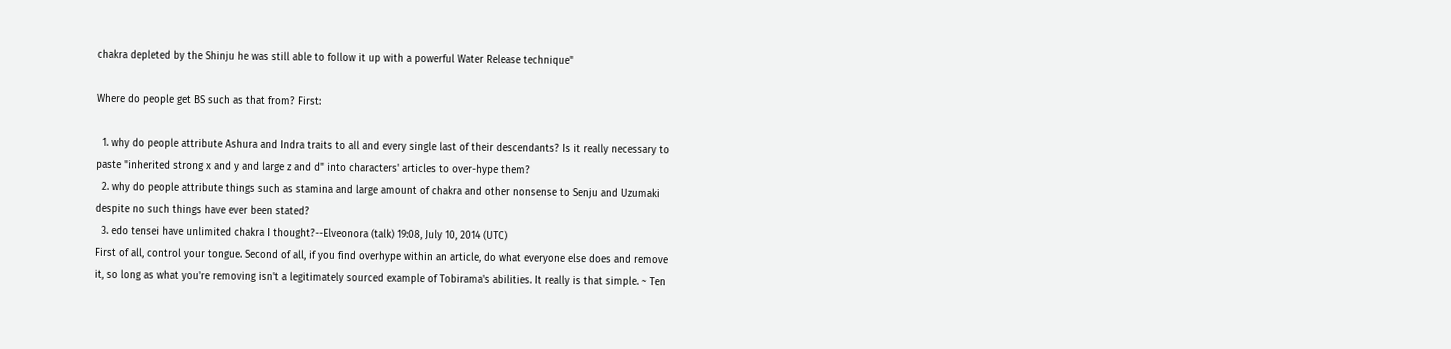chakra depleted by the Shinju he was still able to follow it up with a powerful Water Release technique"

Where do people get BS such as that from? First:

  1. why do people attribute Ashura and Indra traits to all and every single last of their descendants? Is it really necessary to paste "inherited strong x and y and large z and d" into characters' articles to over-hype them?
  2. why do people attribute things such as stamina and large amount of chakra and other nonsense to Senju and Uzumaki despite no such things have ever been stated?
  3. edo tensei have unlimited chakra I thought?--Elveonora (talk) 19:08, July 10, 2014 (UTC)
First of all, control your tongue. Second of all, if you find overhype within an article, do what everyone else does and remove it, so long as what you're removing isn't a legitimately sourced example of Tobirama's abilities. It really is that simple. ~ Ten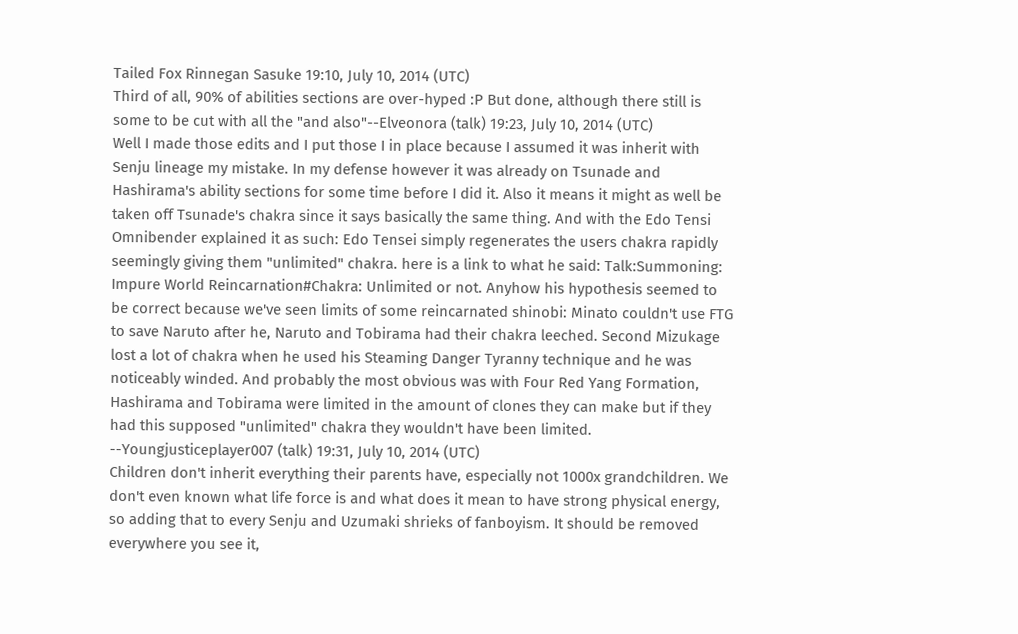Tailed Fox Rinnegan Sasuke 19:10, July 10, 2014 (UTC)
Third of all, 90% of abilities sections are over-hyped :P But done, although there still is some to be cut with all the "and also"--Elveonora (talk) 19:23, July 10, 2014 (UTC)
Well I made those edits and I put those I in place because I assumed it was inherit with Senju lineage my mistake. In my defense however it was already on Tsunade and Hashirama's ability sections for some time before I did it. Also it means it might as well be taken off Tsunade's chakra since it says basically the same thing. And with the Edo Tensi Omnibender explained it as such: Edo Tensei simply regenerates the users chakra rapidly seemingly giving them "unlimited" chakra. here is a link to what he said: Talk:Summoning: Impure World Reincarnation#Chakra: Unlimited or not. Anyhow his hypothesis seemed to be correct because we've seen limits of some reincarnated shinobi: Minato couldn't use FTG to save Naruto after he, Naruto and Tobirama had their chakra leeched. Second Mizukage lost a lot of chakra when he used his Steaming Danger Tyranny technique and he was noticeably winded. And probably the most obvious was with Four Red Yang Formation, Hashirama and Tobirama were limited in the amount of clones they can make but if they had this supposed "unlimited" chakra they wouldn't have been limited. --Youngjusticeplayer007 (talk) 19:31, July 10, 2014 (UTC)
Children don't inherit everything their parents have, especially not 1000x grandchildren. We don't even known what life force is and what does it mean to have strong physical energy, so adding that to every Senju and Uzumaki shrieks of fanboyism. It should be removed everywhere you see it,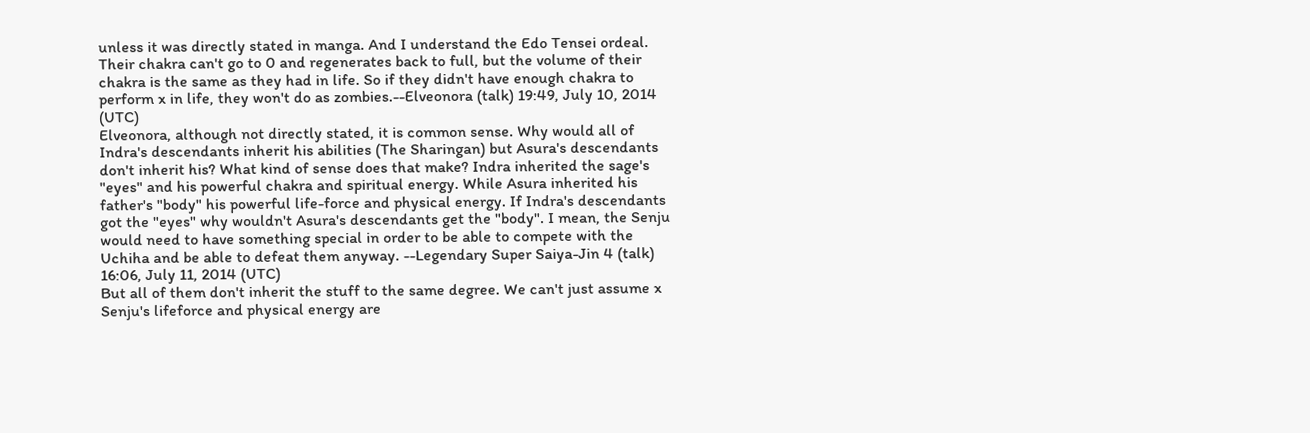unless it was directly stated in manga. And I understand the Edo Tensei ordeal. Their chakra can't go to 0 and regenerates back to full, but the volume of their chakra is the same as they had in life. So if they didn't have enough chakra to perform x in life, they won't do as zombies.--Elveonora (talk) 19:49, July 10, 2014 (UTC)
Elveonora, although not directly stated, it is common sense. Why would all of Indra's descendants inherit his abilities (The Sharingan) but Asura's descendants don't inherit his? What kind of sense does that make? Indra inherited the sage's "eyes" and his powerful chakra and spiritual energy. While Asura inherited his father's "body" his powerful life-force and physical energy. If Indra's descendants got the "eyes" why wouldn't Asura's descendants get the "body". I mean, the Senju would need to have something special in order to be able to compete with the Uchiha and be able to defeat them anyway. --Legendary Super Saiya-Jin 4 (talk) 16:06, July 11, 2014 (UTC)
But all of them don't inherit the stuff to the same degree. We can't just assume x Senju's lifeforce and physical energy are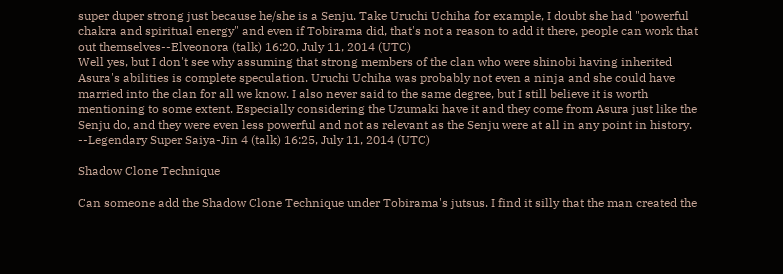super duper strong just because he/she is a Senju. Take Uruchi Uchiha for example, I doubt she had "powerful chakra and spiritual energy" and even if Tobirama did, that's not a reason to add it there, people can work that out themselves--Elveonora (talk) 16:20, July 11, 2014 (UTC)
Well yes, but I don't see why assuming that strong members of the clan who were shinobi having inherited Asura's abilities is complete speculation. Uruchi Uchiha was probably not even a ninja and she could have married into the clan for all we know. I also never said to the same degree, but I still believe it is worth mentioning to some extent. Especially considering the Uzumaki have it and they come from Asura just like the Senju do, and they were even less powerful and not as relevant as the Senju were at all in any point in history. --Legendary Super Saiya-Jin 4 (talk) 16:25, July 11, 2014 (UTC)

Shadow Clone Technique

Can someone add the Shadow Clone Technique under Tobirama's jutsus. I find it silly that the man created the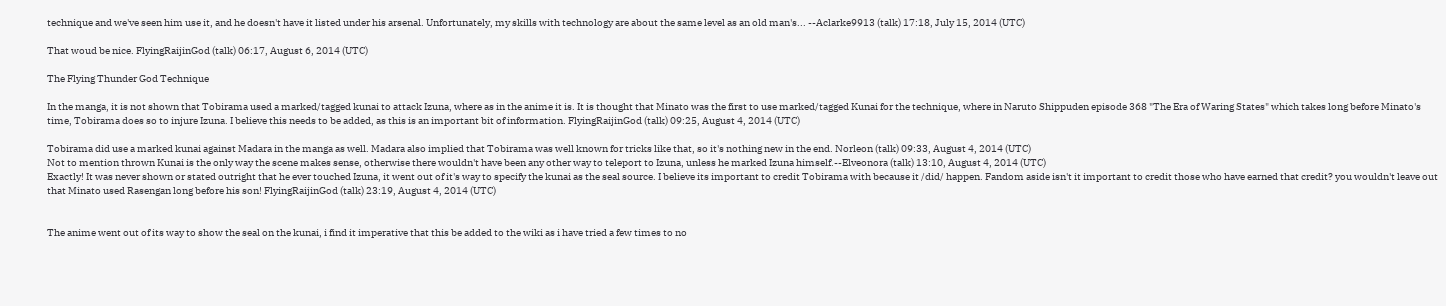technique and we've seen him use it, and he doesn't have it listed under his arsenal. Unfortunately, my skills with technology are about the same level as an old man's... --Aclarke9913 (talk) 17:18, July 15, 2014 (UTC)

That woud be nice. FlyingRaijinGod (talk) 06:17, August 6, 2014 (UTC)

The Flying Thunder God Technique

In the manga, it is not shown that Tobirama used a marked/tagged kunai to attack Izuna, where as in the anime it is. It is thought that Minato was the first to use marked/tagged Kunai for the technique, where in Naruto Shippuden episode 368 "The Era of Waring States" which takes long before Minato's time, Tobirama does so to injure Izuna. I believe this needs to be added, as this is an important bit of information. FlyingRaijinGod (talk) 09:25, August 4, 2014 (UTC)

Tobirama did use a marked kunai against Madara in the manga as well. Madara also implied that Tobirama was well known for tricks like that, so it's nothing new in the end. Norleon (talk) 09:33, August 4, 2014 (UTC)
Not to mention thrown Kunai is the only way the scene makes sense, otherwise there wouldn't have been any other way to teleport to Izuna, unless he marked Izuna himself.--Elveonora (talk) 13:10, August 4, 2014 (UTC)
Exactly! It was never shown or stated outright that he ever touched Izuna, it went out of it's way to specify the kunai as the seal source. I believe its important to credit Tobirama with because it /did/ happen. Fandom aside isn't it important to credit those who have earned that credit? you wouldn't leave out that Minato used Rasengan long before his son! FlyingRaijinGod (talk) 23:19, August 4, 2014 (UTC)


The anime went out of its way to show the seal on the kunai, i find it imperative that this be added to the wiki as i have tried a few times to no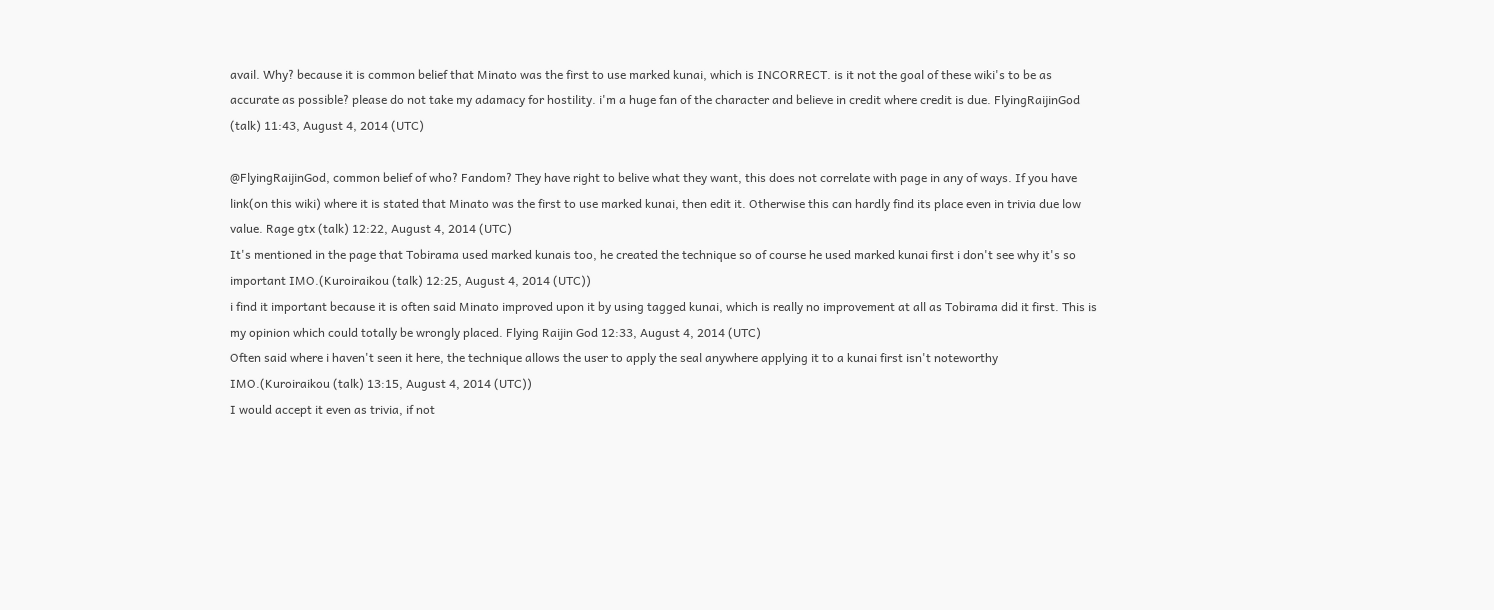avail. Why? because it is common belief that Minato was the first to use marked kunai, which is INCORRECT. is it not the goal of these wiki's to be as accurate as possible? please do not take my adamacy for hostility. i'm a huge fan of the character and believe in credit where credit is due. FlyingRaijinGod (talk) 11:43, August 4, 2014 (UTC)

@FlyingRaijinGod, common belief of who? Fandom? They have right to belive what they want, this does not correlate with page in any of ways. If you have link(on this wiki) where it is stated that Minato was the first to use marked kunai, then edit it. Otherwise this can hardly find its place even in trivia due low value. Rage gtx (talk) 12:22, August 4, 2014 (UTC)
It's mentioned in the page that Tobirama used marked kunais too, he created the technique so of course he used marked kunai first i don't see why it's so important IMO.(Kuroiraikou (talk) 12:25, August 4, 2014 (UTC))
i find it important because it is often said Minato improved upon it by using tagged kunai, which is really no improvement at all as Tobirama did it first. This is my opinion which could totally be wrongly placed. Flying Raijin God 12:33, August 4, 2014 (UTC)
Often said where i haven't seen it here, the technique allows the user to apply the seal anywhere applying it to a kunai first isn't noteworthy IMO.(Kuroiraikou (talk) 13:15, August 4, 2014 (UTC))
I would accept it even as trivia, if not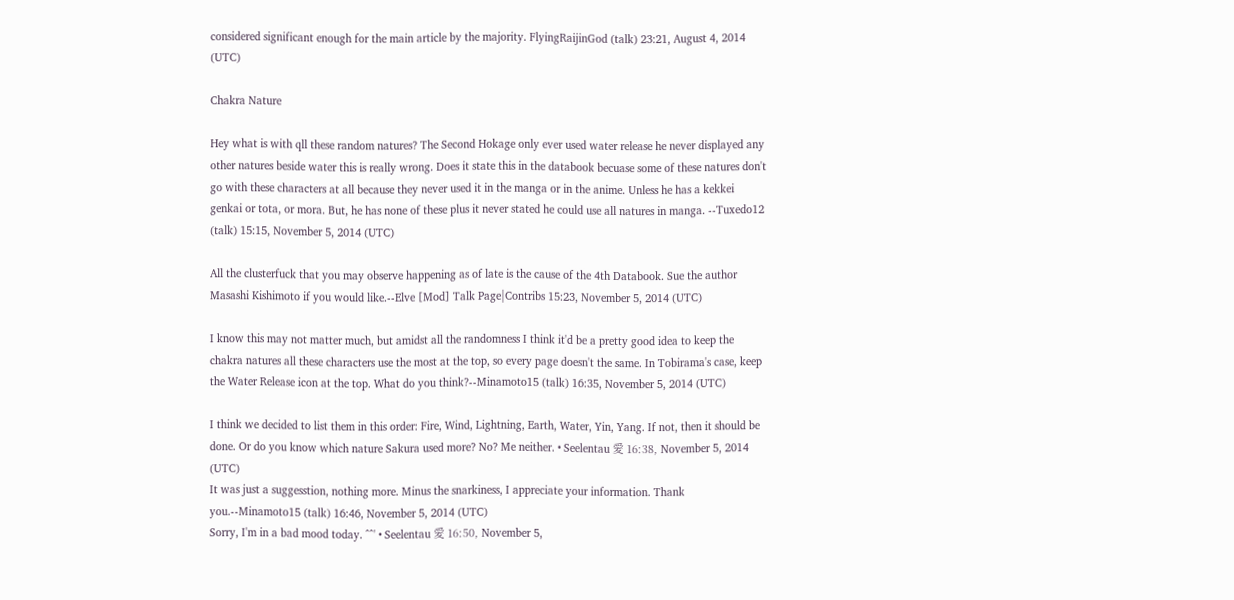considered significant enough for the main article by the majority. FlyingRaijinGod (talk) 23:21, August 4, 2014 (UTC)

Chakra Nature

Hey what is with qll these random natures? The Second Hokage only ever used water release he never displayed any other natures beside water this is really wrong. Does it state this in the databook becuase some of these natures don't go with these characters at all because they never used it in the manga or in the anime. Unless he has a kekkei genkai or tota, or mora. But, he has none of these plus it never stated he could use all natures in manga. --Tuxedo12 (talk) 15:15, November 5, 2014 (UTC)

All the clusterfuck that you may observe happening as of late is the cause of the 4th Databook. Sue the author Masashi Kishimoto if you would like.--Elve [Mod] Talk Page|Contribs 15:23, November 5, 2014 (UTC)

I know this may not matter much, but amidst all the randomness I think it'd be a pretty good idea to keep the chakra natures all these characters use the most at the top, so every page doesn't the same. In Tobirama's case, keep the Water Release icon at the top. What do you think?--Minamoto15 (talk) 16:35, November 5, 2014 (UTC)

I think we decided to list them in this order: Fire, Wind, Lightning, Earth, Water, Yin, Yang. If not, then it should be done. Or do you know which nature Sakura used more? No? Me neither. • Seelentau 愛 16:38, November 5, 2014 (UTC)
It was just a suggesstion, nothing more. Minus the snarkiness, I appreciate your information. Thank you.--Minamoto15 (talk) 16:46, November 5, 2014 (UTC)
Sorry, I'm in a bad mood today. ^^' • Seelentau 愛 16:50, November 5,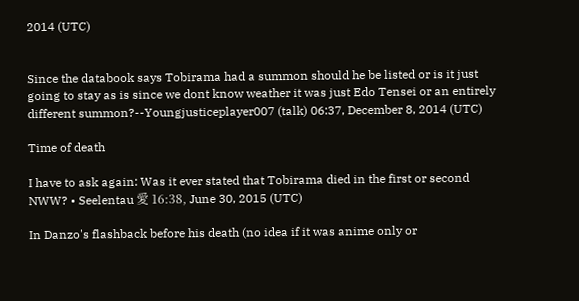2014 (UTC)


Since the databook says Tobirama had a summon should he be listed or is it just going to stay as is since we dont know weather it was just Edo Tensei or an entirely different summon?--Youngjusticeplayer007 (talk) 06:37, December 8, 2014 (UTC)

Time of death

I have to ask again: Was it ever stated that Tobirama died in the first or second NWW? • Seelentau 愛 16:38, June 30, 2015 (UTC)

In Danzo's flashback before his death (no idea if it was anime only or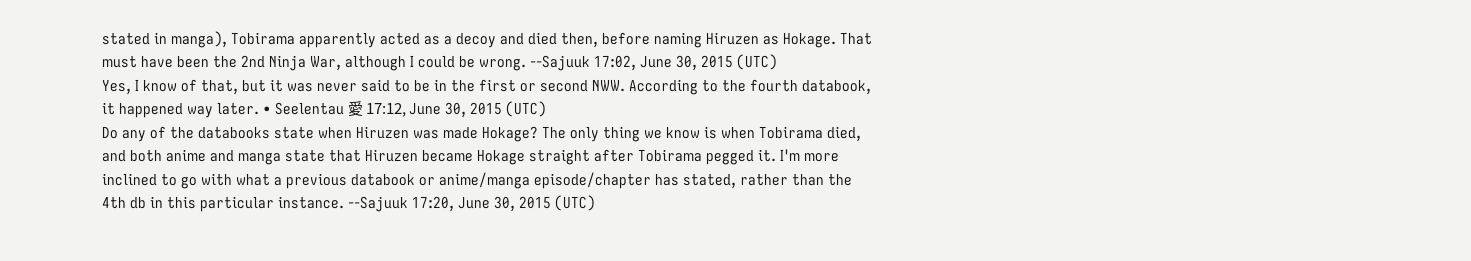stated in manga), Tobirama apparently acted as a decoy and died then, before naming Hiruzen as Hokage. That must have been the 2nd Ninja War, although I could be wrong. --Sajuuk 17:02, June 30, 2015 (UTC)
Yes, I know of that, but it was never said to be in the first or second NWW. According to the fourth databook, it happened way later. • Seelentau 愛 17:12, June 30, 2015 (UTC)
Do any of the databooks state when Hiruzen was made Hokage? The only thing we know is when Tobirama died, and both anime and manga state that Hiruzen became Hokage straight after Tobirama pegged it. I'm more inclined to go with what a previous databook or anime/manga episode/chapter has stated, rather than the 4th db in this particular instance. --Sajuuk 17:20, June 30, 2015 (UTC)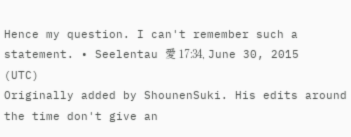Hence my question. I can't remember such a statement. • Seelentau 愛 17:34, June 30, 2015 (UTC)
Originally added by ShounenSuki. His edits around the time don't give an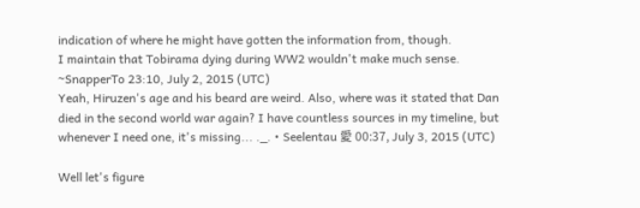indication of where he might have gotten the information from, though.
I maintain that Tobirama dying during WW2 wouldn't make much sense. ~SnapperTo 23:10, July 2, 2015 (UTC)
Yeah, Hiruzen's age and his beard are weird. Also, where was it stated that Dan died in the second world war again? I have countless sources in my timeline, but whenever I need one, it's missing... ._. • Seelentau 愛 00:37, July 3, 2015 (UTC)

Well let's figure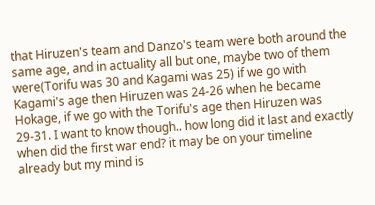that Hiruzen's team and Danzo's team were both around the same age, and in actuality all but one, maybe two of them were(Torifu was 30 and Kagami was 25) if we go with Kagami's age then Hiruzen was 24-26 when he became Hokage, if we go with the Torifu's age then Hiruzen was 29-31. I want to know though.. how long did it last and exactly when did the first war end? it may be on your timeline already but my mind is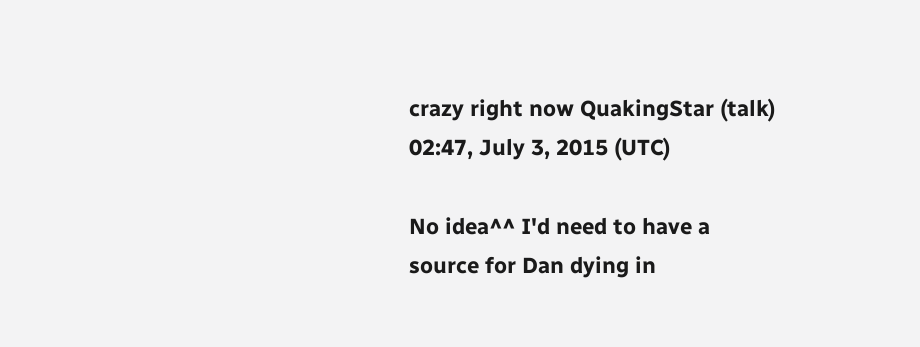crazy right now QuakingStar (talk) 02:47, July 3, 2015 (UTC)

No idea^^ I'd need to have a source for Dan dying in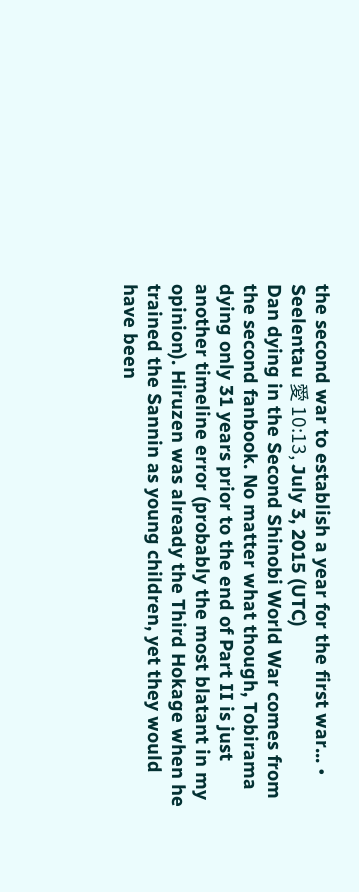the second war to establish a year for the first war... • Seelentau 愛 10:13, July 3, 2015 (UTC)
Dan dying in the Second Shinobi World War comes from the second fanbook. No matter what though, Tobirama dying only 31 years prior to the end of Part II is just another timeline error (probably the most blatant in my opinion). Hiruzen was already the Third Hokage when he trained the Sannin as young children, yet they would have been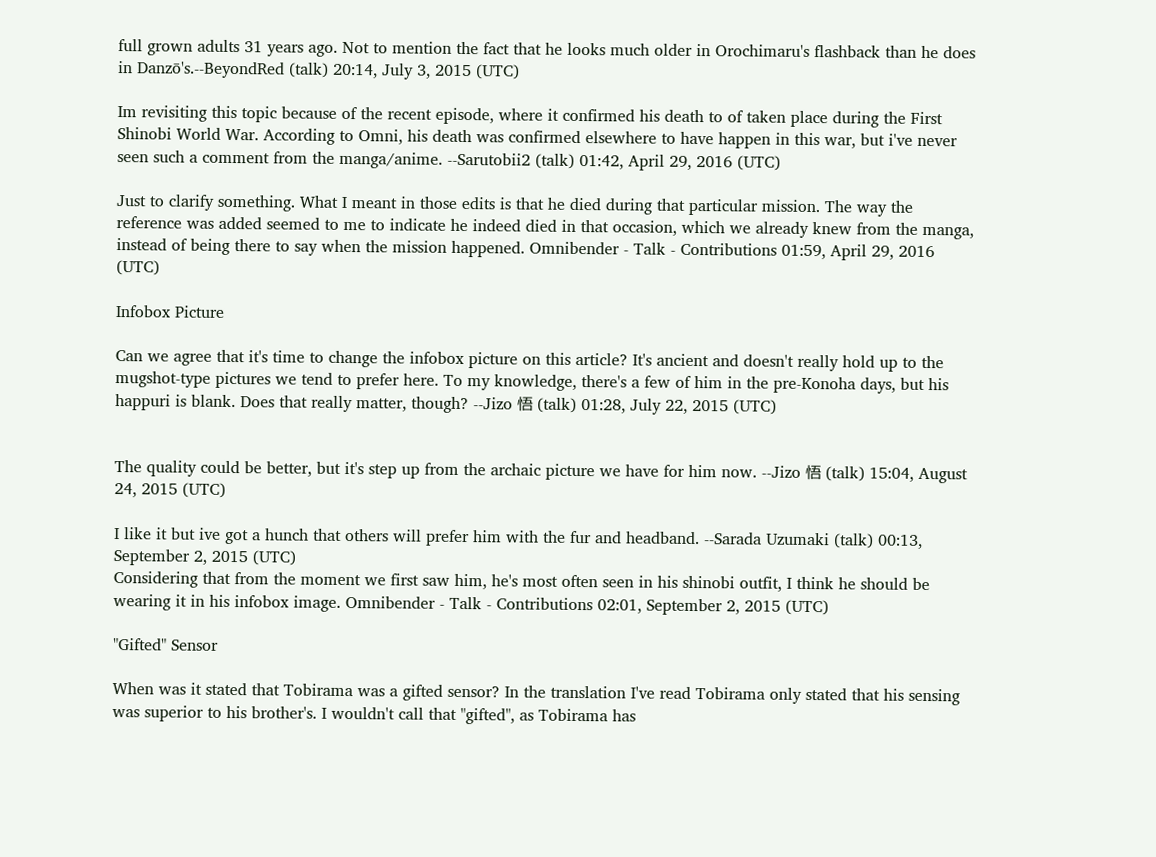full grown adults 31 years ago. Not to mention the fact that he looks much older in Orochimaru's flashback than he does in Danzō's.--BeyondRed (talk) 20:14, July 3, 2015 (UTC)

Im revisiting this topic because of the recent episode, where it confirmed his death to of taken place during the First Shinobi World War. According to Omni, his death was confirmed elsewhere to have happen in this war, but i've never seen such a comment from the manga/anime. --Sarutobii2 (talk) 01:42, April 29, 2016 (UTC)

Just to clarify something. What I meant in those edits is that he died during that particular mission. The way the reference was added seemed to me to indicate he indeed died in that occasion, which we already knew from the manga, instead of being there to say when the mission happened. Omnibender - Talk - Contributions 01:59, April 29, 2016 (UTC)

Infobox Picture

Can we agree that it's time to change the infobox picture on this article? It's ancient and doesn't really hold up to the mugshot-type pictures we tend to prefer here. To my knowledge, there's a few of him in the pre-Konoha days, but his happuri is blank. Does that really matter, though? --Jizo 悟 (talk) 01:28, July 22, 2015 (UTC)


The quality could be better, but it's step up from the archaic picture we have for him now. --Jizo 悟 (talk) 15:04, August 24, 2015 (UTC)

I like it but ive got a hunch that others will prefer him with the fur and headband. --Sarada Uzumaki (talk) 00:13, September 2, 2015 (UTC)
Considering that from the moment we first saw him, he's most often seen in his shinobi outfit, I think he should be wearing it in his infobox image. Omnibender - Talk - Contributions 02:01, September 2, 2015 (UTC)

"Gifted" Sensor

When was it stated that Tobirama was a gifted sensor? In the translation I've read Tobirama only stated that his sensing was superior to his brother's. I wouldn't call that "gifted", as Tobirama has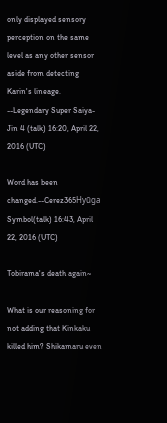only displayed sensory perception on the same level as any other sensor aside from detecting Karin's lineage. --Legendary Super Saiya-Jin 4 (talk) 16:20, April 22, 2016 (UTC)

Word has been changed.--Cerez365Hyūga Symbol(talk) 16:43, April 22, 2016 (UTC)

Tobirama's death again~

What is our reasoning for not adding that Kinkaku killed him? Shikamaru even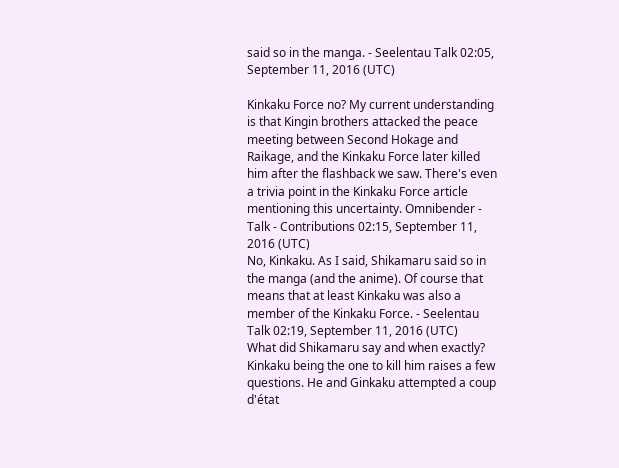said so in the manga. - Seelentau Talk 02:05, September 11, 2016 (UTC)

Kinkaku Force no? My current understanding is that Kingin brothers attacked the peace meeting between Second Hokage and Raikage, and the Kinkaku Force later killed him after the flashback we saw. There's even a trivia point in the Kinkaku Force article mentioning this uncertainty. Omnibender - Talk - Contributions 02:15, September 11, 2016 (UTC)
No, Kinkaku. As I said, Shikamaru said so in the manga (and the anime). Of course that means that at least Kinkaku was also a member of the Kinkaku Force. - Seelentau Talk 02:19, September 11, 2016 (UTC)
What did Shikamaru say and when exactly? Kinkaku being the one to kill him raises a few questions. He and Ginkaku attempted a coup d'état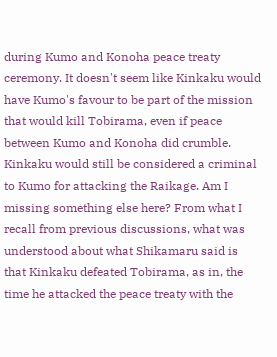during Kumo and Konoha peace treaty ceremony. It doesn't seem like Kinkaku would have Kumo's favour to be part of the mission that would kill Tobirama, even if peace between Kumo and Konoha did crumble. Kinkaku would still be considered a criminal to Kumo for attacking the Raikage. Am I missing something else here? From what I recall from previous discussions, what was understood about what Shikamaru said is that Kinkaku defeated Tobirama, as in, the time he attacked the peace treaty with the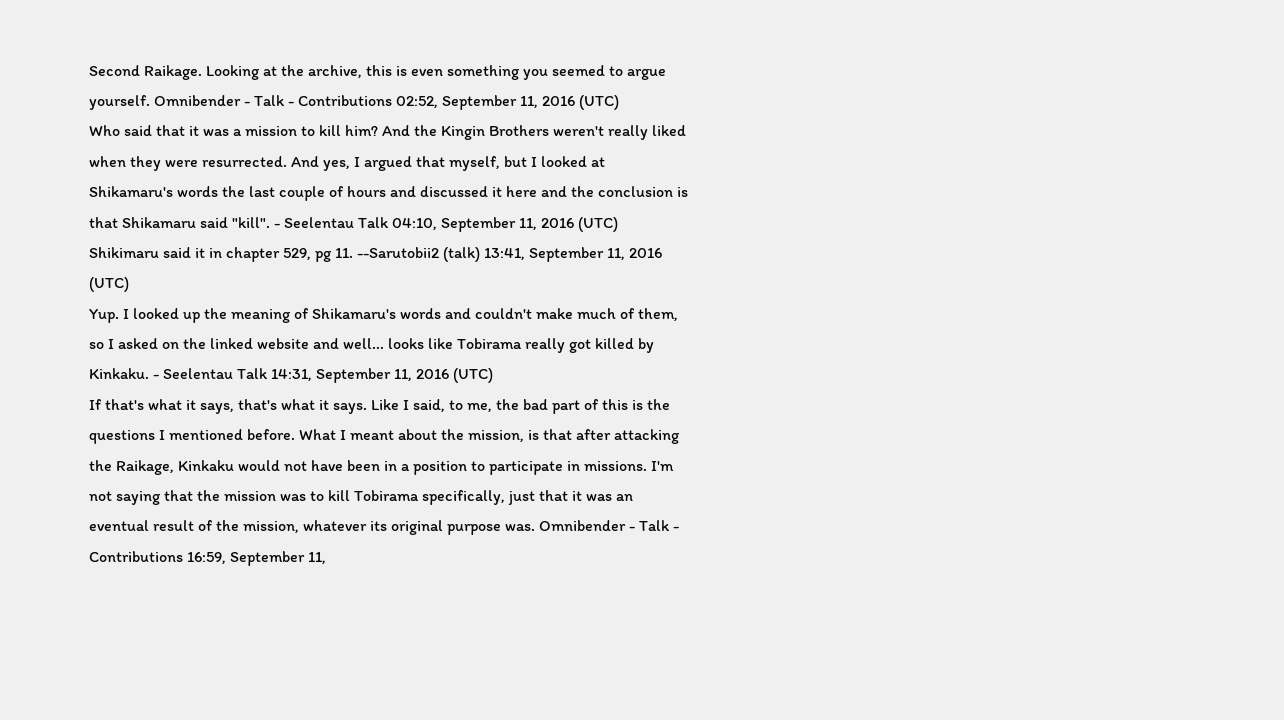Second Raikage. Looking at the archive, this is even something you seemed to argue yourself. Omnibender - Talk - Contributions 02:52, September 11, 2016 (UTC)
Who said that it was a mission to kill him? And the Kingin Brothers weren't really liked when they were resurrected. And yes, I argued that myself, but I looked at Shikamaru's words the last couple of hours and discussed it here and the conclusion is that Shikamaru said "kill". - Seelentau Talk 04:10, September 11, 2016 (UTC)
Shikimaru said it in chapter 529, pg 11. --Sarutobii2 (talk) 13:41, September 11, 2016 (UTC)
Yup. I looked up the meaning of Shikamaru's words and couldn't make much of them, so I asked on the linked website and well... looks like Tobirama really got killed by Kinkaku. - Seelentau Talk 14:31, September 11, 2016 (UTC)
If that's what it says, that's what it says. Like I said, to me, the bad part of this is the questions I mentioned before. What I meant about the mission, is that after attacking the Raikage, Kinkaku would not have been in a position to participate in missions. I'm not saying that the mission was to kill Tobirama specifically, just that it was an eventual result of the mission, whatever its original purpose was. Omnibender - Talk - Contributions 16:59, September 11,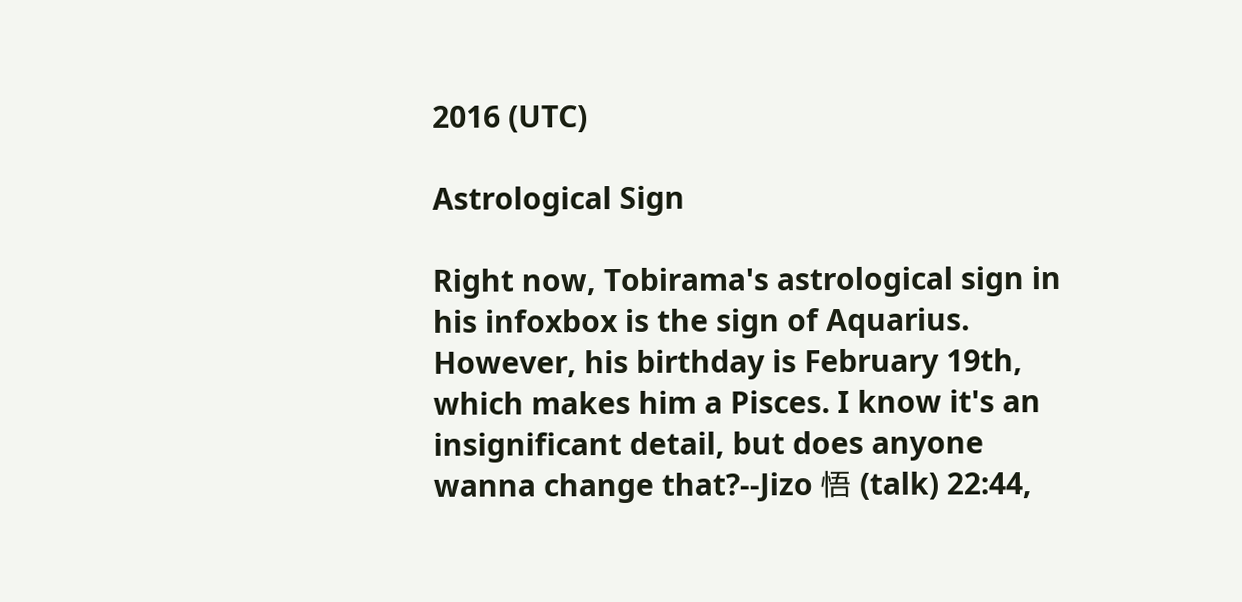2016 (UTC)

Astrological Sign

Right now, Tobirama's astrological sign in his infoxbox is the sign of Aquarius. However, his birthday is February 19th, which makes him a Pisces. I know it's an insignificant detail, but does anyone wanna change that?--Jizo 悟 (talk) 22:44,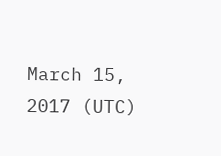March 15, 2017 (UTC)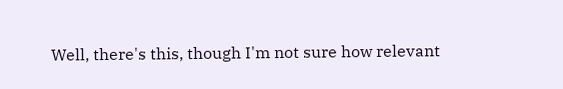Well, there's this, though I'm not sure how relevant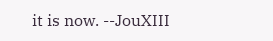it is now. --JouXIII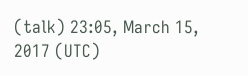(talk) 23:05, March 15, 2017 (UTC)